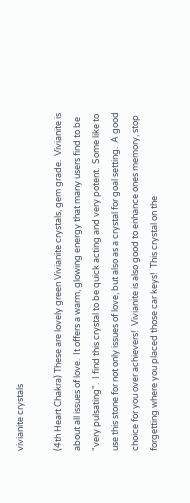vivianite crystals

(4th Heart Chakra) These are lovely green Vivianite crystals, gem grade.  Vivianite is about all issues of love.  It offers a warm, glowing energy that many users find to be "very pulsating".  I find this crystal to be quick acting and very potent.  Some like to use this stone for not only issues of love, but also as a crystal for goal setting.  A good choice for you over achievers!  Vivianite is also good to enhance ones memory, stop forgetting where you placed those car keys!  This crystal on the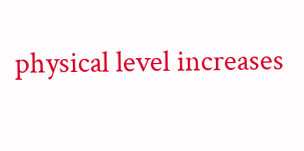physical level increases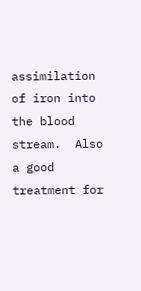assimilation of iron into the blood stream.  Also a good treatment for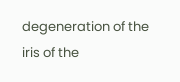degeneration of the iris of the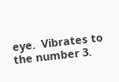eye.  Vibrates to the number 3.